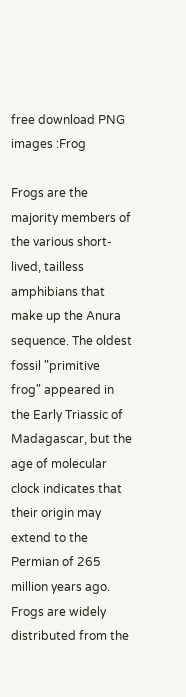free download PNG images :Frog

Frogs are the majority members of the various short-lived, tailless amphibians that make up the Anura sequence. The oldest fossil "primitive frog" appeared in the Early Triassic of Madagascar, but the age of molecular clock indicates that their origin may extend to the Permian of 265 million years ago. Frogs are widely distributed from the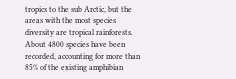tropics to the sub Arctic, but the areas with the most species diversity are tropical rainforests. About 4800 species have been recorded, accounting for more than 85% of the existing amphibian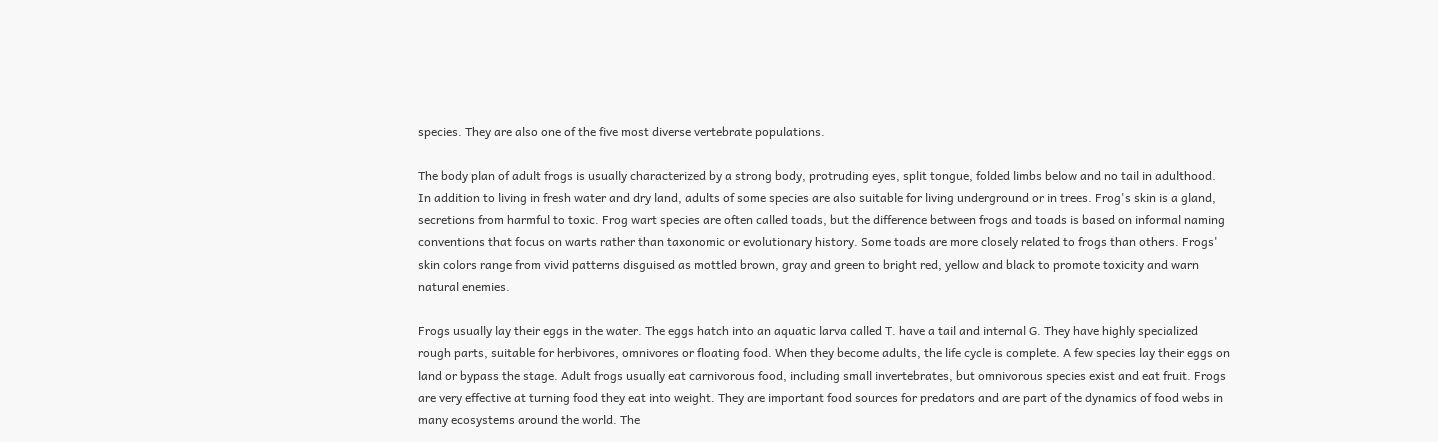species. They are also one of the five most diverse vertebrate populations.

The body plan of adult frogs is usually characterized by a strong body, protruding eyes, split tongue, folded limbs below and no tail in adulthood. In addition to living in fresh water and dry land, adults of some species are also suitable for living underground or in trees. Frog's skin is a gland, secretions from harmful to toxic. Frog wart species are often called toads, but the difference between frogs and toads is based on informal naming conventions that focus on warts rather than taxonomic or evolutionary history. Some toads are more closely related to frogs than others. Frogs' skin colors range from vivid patterns disguised as mottled brown, gray and green to bright red, yellow and black to promote toxicity and warn natural enemies.

Frogs usually lay their eggs in the water. The eggs hatch into an aquatic larva called T. have a tail and internal G. They have highly specialized rough parts, suitable for herbivores, omnivores or floating food. When they become adults, the life cycle is complete. A few species lay their eggs on land or bypass the stage. Adult frogs usually eat carnivorous food, including small invertebrates, but omnivorous species exist and eat fruit. Frogs are very effective at turning food they eat into weight. They are important food sources for predators and are part of the dynamics of food webs in many ecosystems around the world. The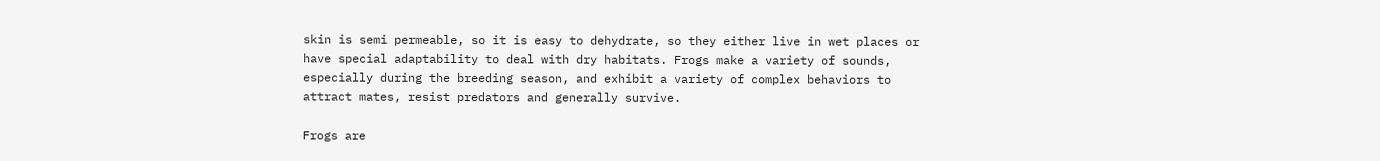skin is semi permeable, so it is easy to dehydrate, so they either live in wet places or have special adaptability to deal with dry habitats. Frogs make a variety of sounds, especially during the breeding season, and exhibit a variety of complex behaviors to attract mates, resist predators and generally survive.

Frogs are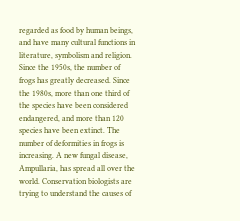regarded as food by human beings, and have many cultural functions in literature, symbolism and religion. Since the 1950s, the number of frogs has greatly decreased. Since the 1980s, more than one third of the species have been considered endangered, and more than 120 species have been extinct. The number of deformities in frogs is increasing. A new fungal disease, Ampullaria, has spread all over the world. Conservation biologists are trying to understand the causes of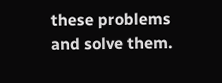these problems and solve them.